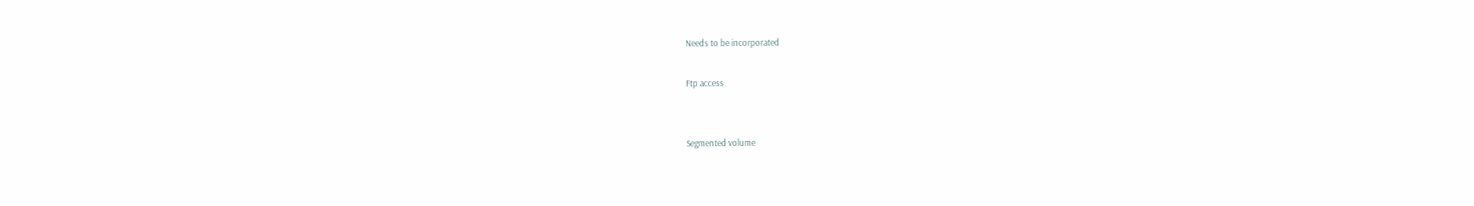Needs to be incorporated

Ftp access


Segmented volume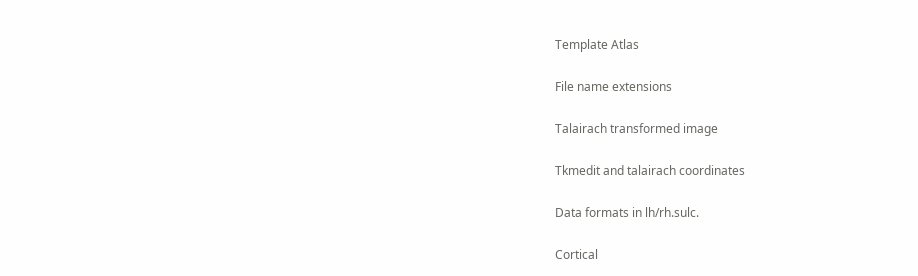Template Atlas

File name extensions

Talairach transformed image

Tkmedit and talairach coordinates

Data formats in lh/rh.sulc.

Cortical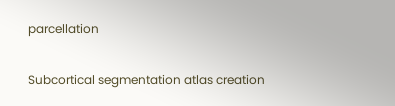parcellation

Subcortical segmentation atlas creation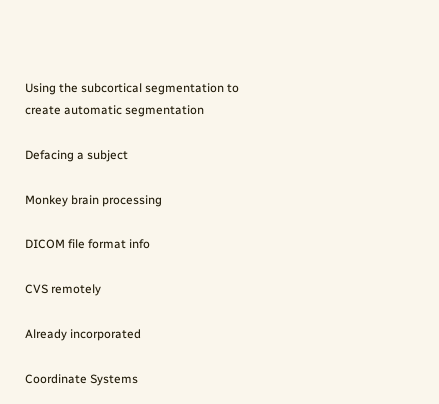Using the subcortical segmentation to create automatic segmentation

Defacing a subject

Monkey brain processing

DICOM file format info

CVS remotely

Already incorporated

Coordinate Systems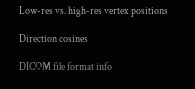Low-res vs. high-res vertex positions

Direction cosines

DICOM file format info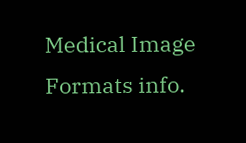Medical Image Formats info.